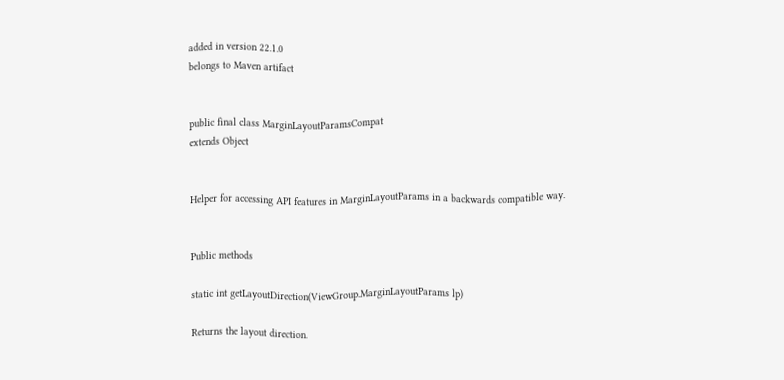added in version 22.1.0
belongs to Maven artifact


public final class MarginLayoutParamsCompat
extends Object


Helper for accessing API features in MarginLayoutParams in a backwards compatible way.


Public methods

static int getLayoutDirection(ViewGroup.MarginLayoutParams lp)

Returns the layout direction.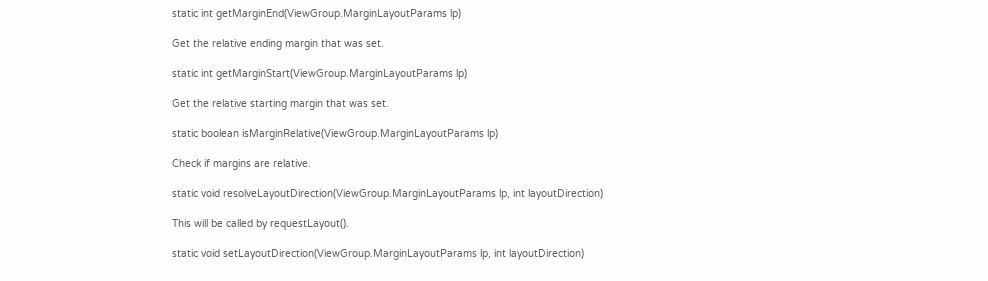static int getMarginEnd(ViewGroup.MarginLayoutParams lp)

Get the relative ending margin that was set.

static int getMarginStart(ViewGroup.MarginLayoutParams lp)

Get the relative starting margin that was set.

static boolean isMarginRelative(ViewGroup.MarginLayoutParams lp)

Check if margins are relative.

static void resolveLayoutDirection(ViewGroup.MarginLayoutParams lp, int layoutDirection)

This will be called by requestLayout().

static void setLayoutDirection(ViewGroup.MarginLayoutParams lp, int layoutDirection)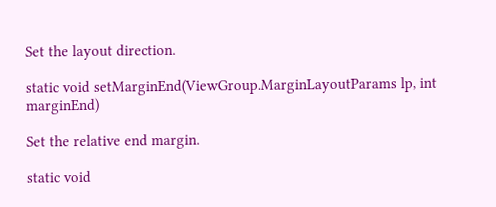Set the layout direction.

static void setMarginEnd(ViewGroup.MarginLayoutParams lp, int marginEnd)

Set the relative end margin.

static void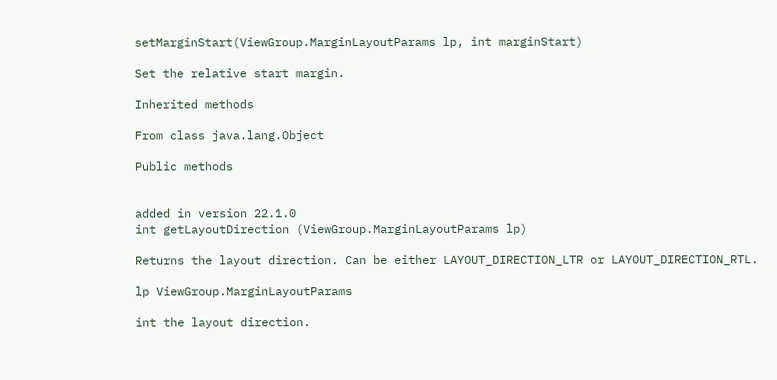setMarginStart(ViewGroup.MarginLayoutParams lp, int marginStart)

Set the relative start margin.

Inherited methods

From class java.lang.Object

Public methods


added in version 22.1.0
int getLayoutDirection (ViewGroup.MarginLayoutParams lp)

Returns the layout direction. Can be either LAYOUT_DIRECTION_LTR or LAYOUT_DIRECTION_RTL.

lp ViewGroup.MarginLayoutParams

int the layout direction.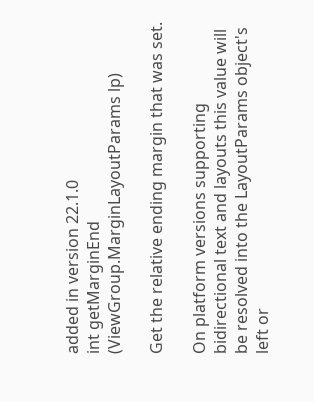added in version 22.1.0
int getMarginEnd (ViewGroup.MarginLayoutParams lp)

Get the relative ending margin that was set.

On platform versions supporting bidirectional text and layouts this value will be resolved into the LayoutParams object's left or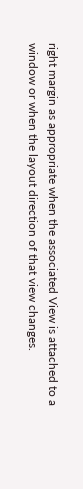right margin as appropriate when the associated View is attached to a window or when the layout direction of that view changes.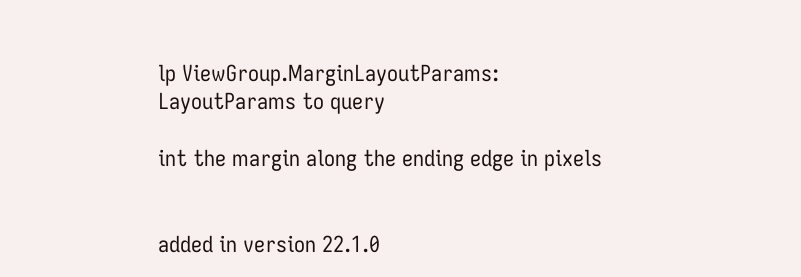lp ViewGroup.MarginLayoutParams: LayoutParams to query

int the margin along the ending edge in pixels


added in version 22.1.0